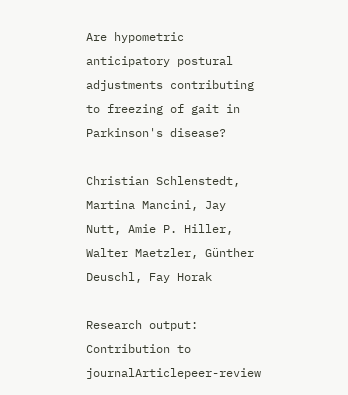Are hypometric anticipatory postural adjustments contributing to freezing of gait in Parkinson's disease?

Christian Schlenstedt, Martina Mancini, Jay Nutt, Amie P. Hiller, Walter Maetzler, Günther Deuschl, Fay Horak

Research output: Contribution to journalArticlepeer-review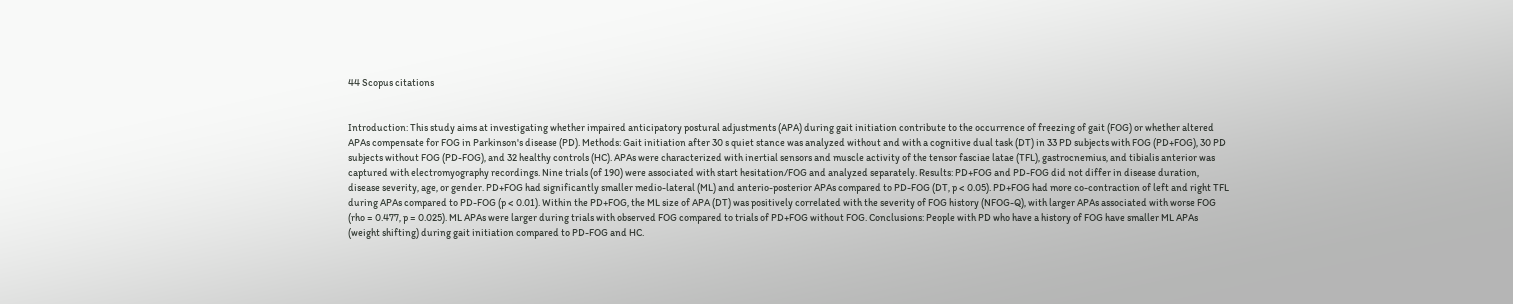44 Scopus citations


Introduction: This study aims at investigating whether impaired anticipatory postural adjustments (APA) during gait initiation contribute to the occurrence of freezing of gait (FOG) or whether altered APAs compensate for FOG in Parkinson's disease (PD). Methods: Gait initiation after 30 s quiet stance was analyzed without and with a cognitive dual task (DT) in 33 PD subjects with FOG (PD+FOG), 30 PD subjects without FOG (PD-FOG), and 32 healthy controls (HC). APAs were characterized with inertial sensors and muscle activity of the tensor fasciae latae (TFL), gastrocnemius, and tibialis anterior was captured with electromyography recordings. Nine trials (of 190) were associated with start hesitation/FOG and analyzed separately. Results: PD+FOG and PD-FOG did not differ in disease duration, disease severity, age, or gender. PD+FOG had significantly smaller medio-lateral (ML) and anterio-posterior APAs compared to PD-FOG (DT, p < 0.05). PD+FOG had more co-contraction of left and right TFL during APAs compared to PD-FOG (p < 0.01). Within the PD+FOG, the ML size of APA (DT) was positively correlated with the severity of FOG history (NFOG-Q), with larger APAs associated with worse FOG (rho = 0.477, p = 0.025). ML APAs were larger during trials with observed FOG compared to trials of PD+FOG without FOG. Conclusions: People with PD who have a history of FOG have smaller ML APAs (weight shifting) during gait initiation compared to PD-FOG and HC.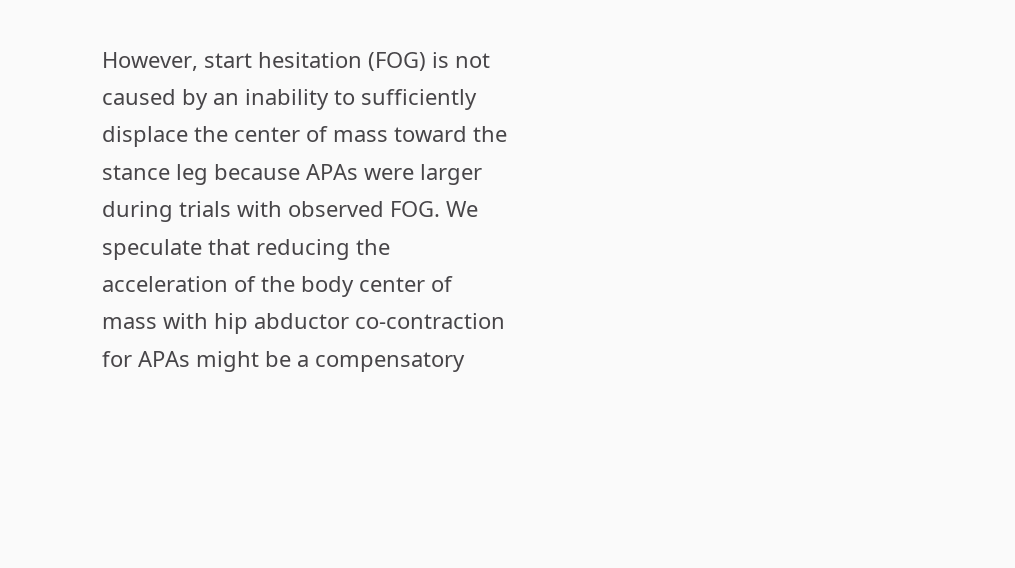However, start hesitation (FOG) is not caused by an inability to sufficiently displace the center of mass toward the stance leg because APAs were larger during trials with observed FOG. We speculate that reducing the acceleration of the body center of mass with hip abductor co-contraction for APAs might be a compensatory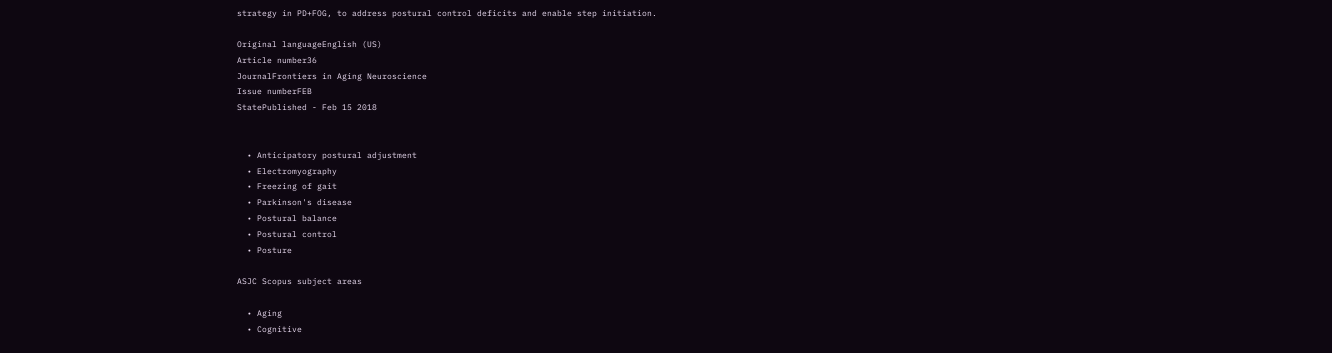strategy in PD+FOG, to address postural control deficits and enable step initiation.

Original languageEnglish (US)
Article number36
JournalFrontiers in Aging Neuroscience
Issue numberFEB
StatePublished - Feb 15 2018


  • Anticipatory postural adjustment
  • Electromyography
  • Freezing of gait
  • Parkinson's disease
  • Postural balance
  • Postural control
  • Posture

ASJC Scopus subject areas

  • Aging
  • Cognitive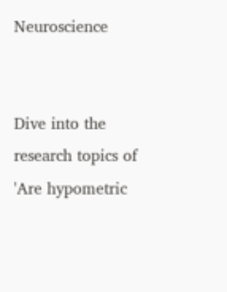Neuroscience


Dive into the research topics of 'Are hypometric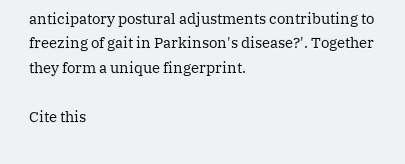anticipatory postural adjustments contributing to freezing of gait in Parkinson's disease?'. Together they form a unique fingerprint.

Cite this